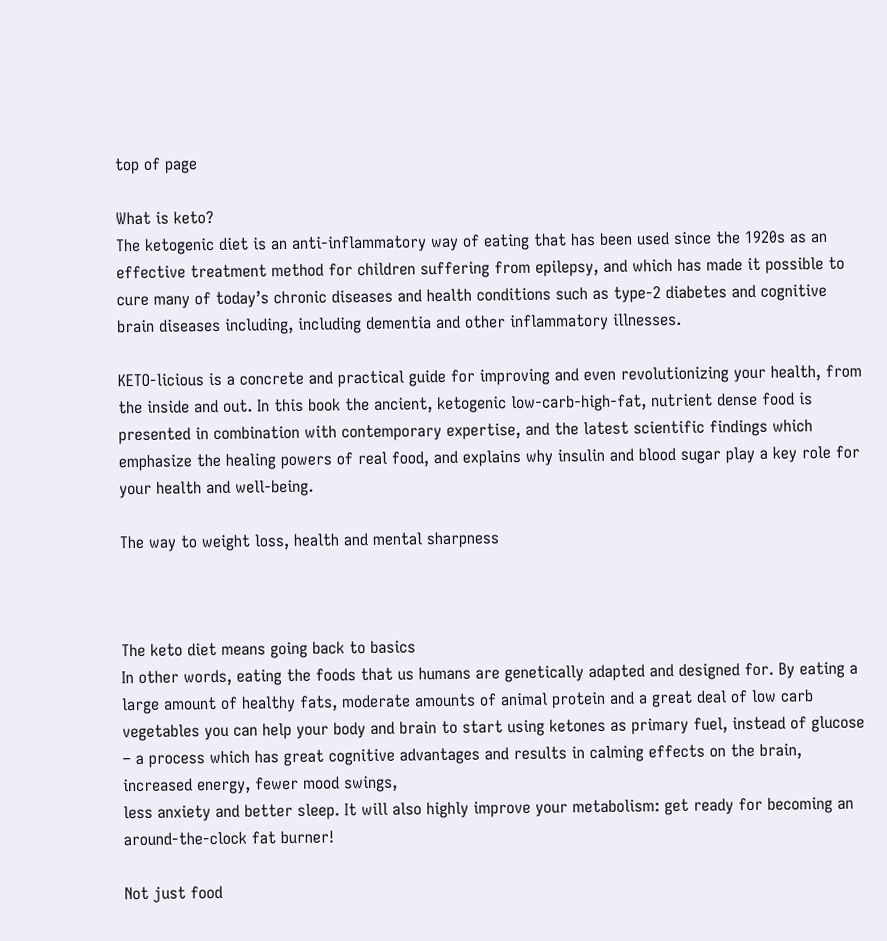top of page

What is keto?
The ketogenic diet is an anti-inflammatory way of eating that has been used since the 1920s as an effective treatment method for children suffering from epilepsy, and which has made it possible to cure many of today’s chronic diseases and health conditions such as type-2 diabetes and cognitive brain diseases including, including dementia and other inflammatory illnesses.

KETO-licious is a concrete and practical guide for improving and even revolutionizing your health, from the inside and out. In this book the ancient, ketogenic low-carb-high-fat, nutrient dense food is presented in combination with contemporary expertise, and the latest scientific findings which emphasize the healing powers of real food, and explains why insulin and blood sugar play a key role for your health and well-being.

The way to weight loss, health and mental sharpness



The keto diet means going back to basics
In other words, eating the foods that us humans are genetically adapted and designed for. By eating a large amount of healthy fats, moderate amounts of animal protein and a great deal of low carb vegetables you can help your body and brain to start using ketones as primary fuel, instead of glucose – a process which has great cognitive advantages and results in calming effects on the brain, increased energy, fewer mood swings,
less anxiety and better sleep. It will also highly improve your metabolism: get ready for becoming an around-the-clock fat burner!

Not just food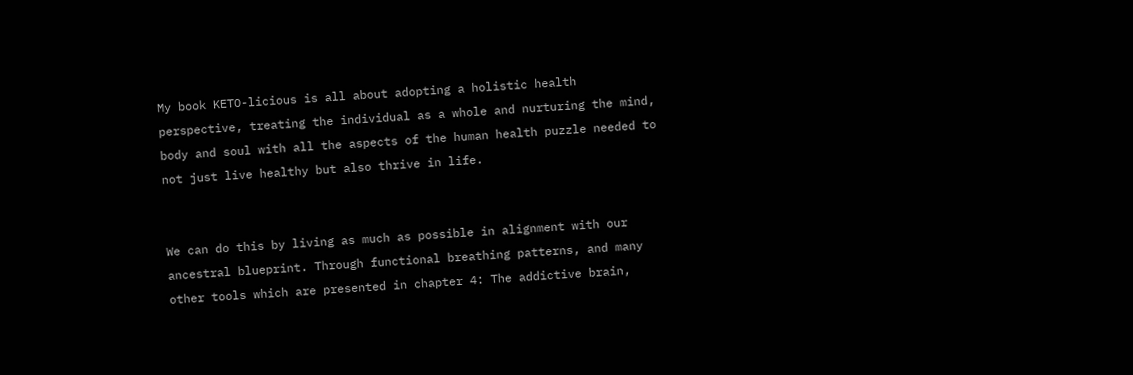My book KETO-licious is all about adopting a holistic health perspective, treating the individual as a whole and nurturing the mind, body and soul with all the aspects of the human health puzzle needed to not just live healthy but also thrive in life.


We can do this by living as much as possible in alignment with our ancestral blueprint. Through functional breathing patterns, and many other tools which are presented in chapter 4: The addictive brain,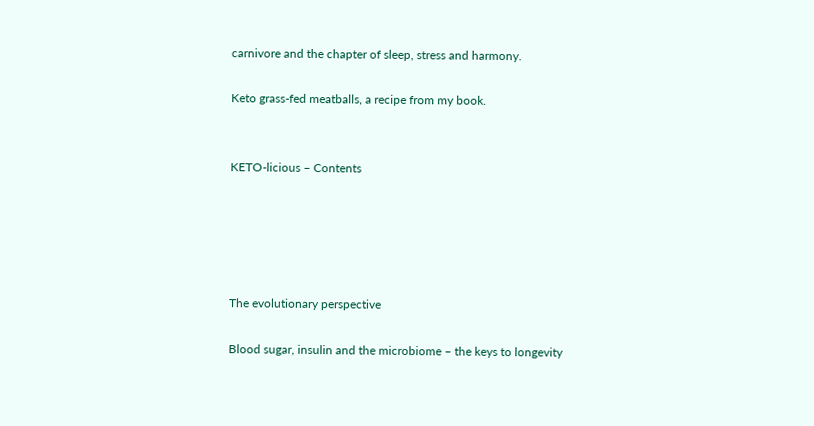carnivore and the chapter of sleep, stress and harmony.

Keto grass-fed meatballs, a recipe from my book.


KETO-licious – Contents





The evolutionary perspective

Blood sugar, insulin and the microbiome – the keys to longevity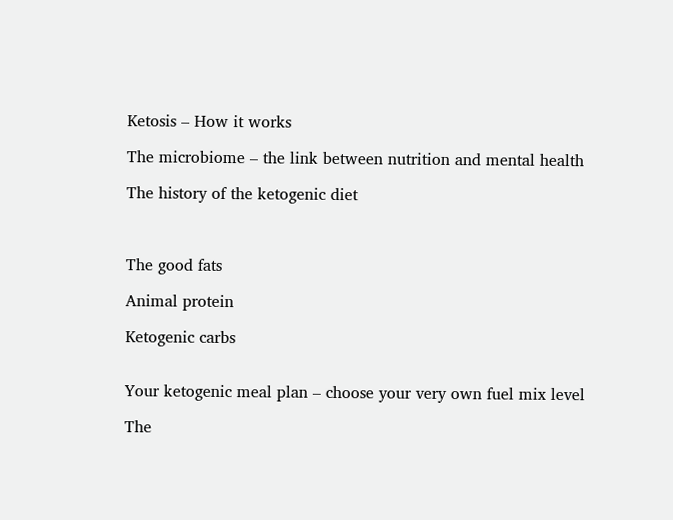Ketosis – How it works

The microbiome – the link between nutrition and mental health

The history of the ketogenic diet



The good fats

Animal protein

Ketogenic carbs


Your ketogenic meal plan – choose your very own fuel mix level

The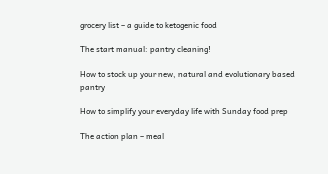grocery list – a guide to ketogenic food

The start manual: pantry cleaning!

How to stock up your new, natural and evolutionary based pantry

How to simplify your everyday life with Sunday food prep

The action plan – meal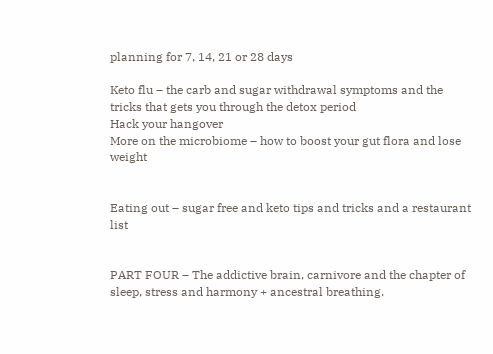planning for 7, 14, 21 or 28 days

Keto flu – the carb and sugar withdrawal symptoms and the tricks that gets you through the detox period
Hack your hangover
More on the microbiome – how to boost your gut flora and lose weight


Eating out – sugar free and keto tips and tricks and a restaurant list


PART FOUR – The addictive brain, carnivore and the chapter of sleep, stress and harmony + ancestral breathing.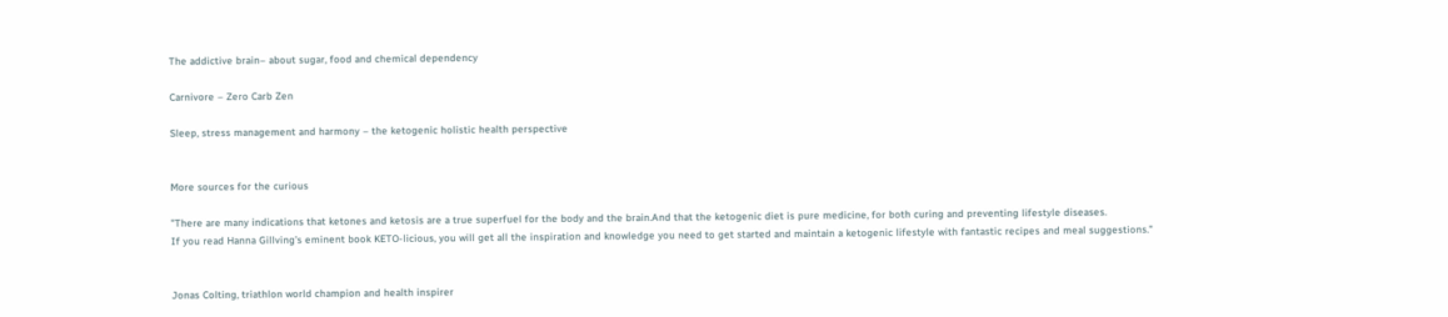The addictive brain– about sugar, food and chemical dependency

Carnivore – Zero Carb Zen

Sleep, stress management and harmony – the ketogenic holistic health perspective


More sources for the curious

"There are many indications that ketones and ketosis are a true superfuel for the body and the brain.And that the ketogenic diet is pure medicine, for both curing and preventing lifestyle diseases.
If you read Hanna Gillving’s eminent book KETO-licious, you will get all the inspiration and knowledge you need to get started and maintain a ketogenic lifestyle with fantastic recipes and meal suggestions."


Jonas Colting, triathlon world champion and health inspirer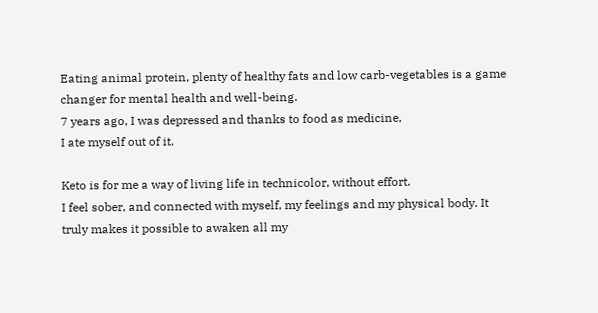Eating animal protein, plenty of healthy fats and low carb-vegetables is a game changer for mental health and well-being.
7 years ago, I was depressed and thanks to food as medicine,
I ate myself out of it.

Keto is for me a way of living life in technicolor, without effort.
I feel sober, and connected with myself, my feelings and my physical body. It truly makes it possible to awaken all my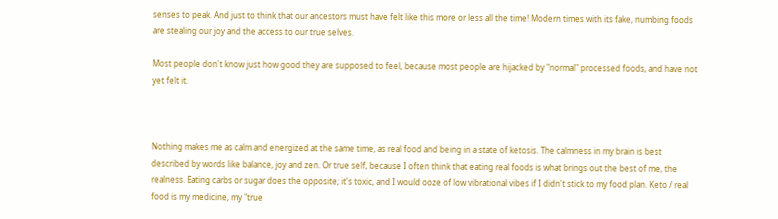senses to peak. And just to think that our ancestors must have felt like this more or less all the time! Modern times with its fake, numbing foods are stealing our joy and the access to our true selves.

Most people don't know just how good they are supposed to feel, because most people are hijacked by "normal" processed foods, and have not yet felt it.



Nothing makes me as calm and energized at the same time, as real food and being in a state of ketosis. The calmness in my brain is best described by words like balance, joy and zen. Or true self, because I often think that eating real foods is what brings out the best of me, the realness. Eating carbs or sugar does the opposite; it's toxic, and I would ooze of low vibrational vibes if I didn't stick to my food plan. Keto / real food is my medicine, my "true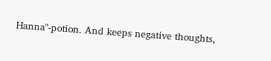Hanna"-potion. And keeps negative thoughts,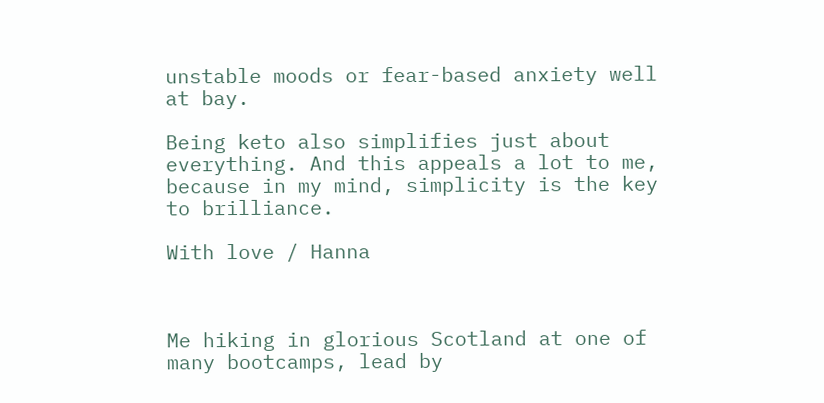unstable moods or fear-based anxiety well at bay.

Being keto also simplifies just about everything. And this appeals a lot to me, because in my mind, simplicity is the key to brilliance.

With love / Hanna



Me hiking in glorious Scotland at one of many bootcamps, lead by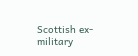Scottish ex-military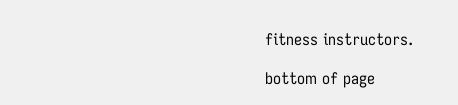fitness instructors.

bottom of page